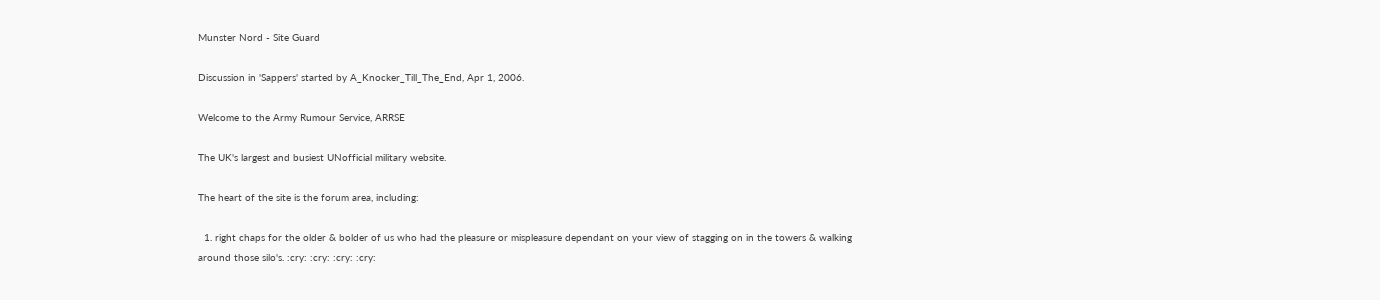Munster Nord - Site Guard

Discussion in 'Sappers' started by A_Knocker_Till_The_End, Apr 1, 2006.

Welcome to the Army Rumour Service, ARRSE

The UK's largest and busiest UNofficial military website.

The heart of the site is the forum area, including:

  1. right chaps for the older & bolder of us who had the pleasure or mispleasure dependant on your view of stagging on in the towers & walking around those silo's. :cry: :cry: :cry: :cry: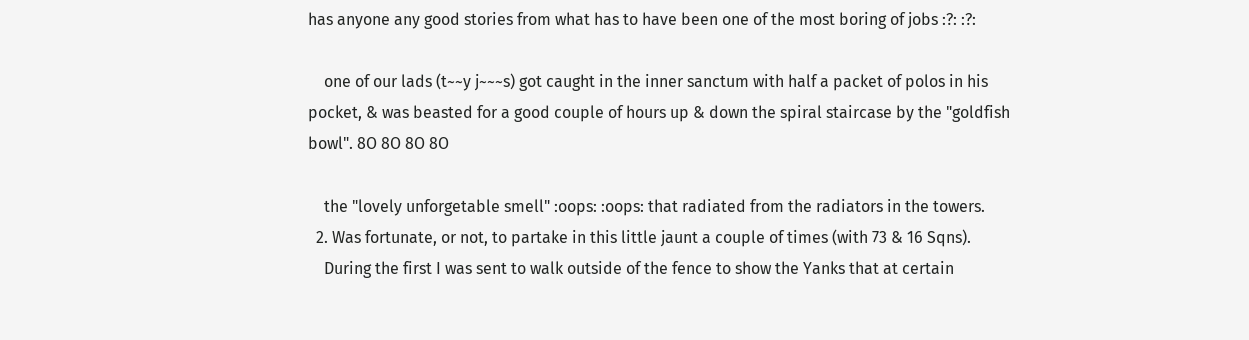has anyone any good stories from what has to have been one of the most boring of jobs :?: :?:

    one of our lads (t~~y j~~~s) got caught in the inner sanctum with half a packet of polos in his pocket, & was beasted for a good couple of hours up & down the spiral staircase by the "goldfish bowl". 8O 8O 8O 8O

    the "lovely unforgetable smell" :oops: :oops: that radiated from the radiators in the towers.
  2. Was fortunate, or not, to partake in this little jaunt a couple of times (with 73 & 16 Sqns).
    During the first I was sent to walk outside of the fence to show the Yanks that at certain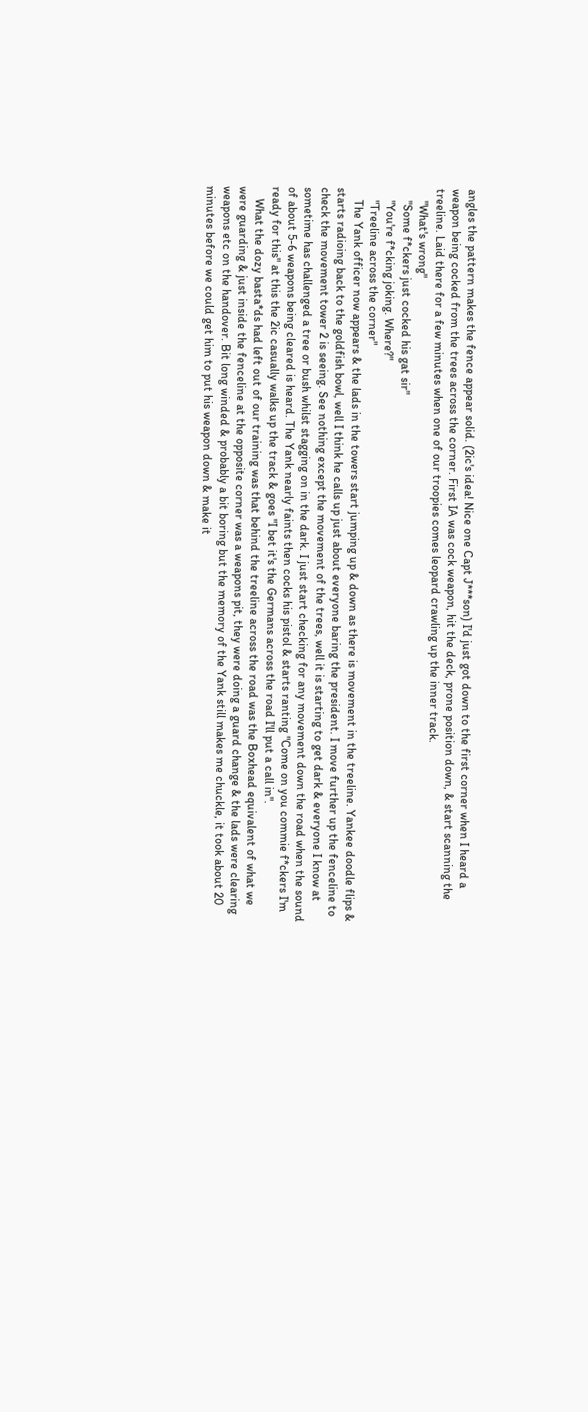angles the pattern makes the fence appear solid. (2ic's idea! Nice one Capt J***son) I'd just got down to the first corner when I heard a weapon being cocked from the trees across the corner. First IA was cock weapon, hit the deck, prone position down, & start scanning the treeline. Laid there for a few minutes when one of our troopies comes leopard crawling up the inner track.
    "What's wrong"
    "Some f*ckers just cocked his gat sir"
    "You're f*cking joking. Where?"
    "Treeline across the corner"
    The Yank officer now appears & the lads in the towers start jumping up & down as there is movement in the treeline. Yankee doodle flips & starts radioing back to the goldfish bowl, well I think he calls up just about everyone baring the president. I move further up the fenceline to check the movement tower 2 is seeing. See nothing except the movement of the trees, well it is starting to get dark & everyone I know at sometime has challenged a tree or bush whilst stagging on in the dark. I just start checking for any movement down the road when the sound of about 5-6 weapons being cleared is heard. The Yank nearly faints then cocks his pistol & starts ranting "Come on you commie f*ckers I'm ready for this" at this the 2ic casually walks up the track & goes "I bet it's the Germans across the road I'll put a call in".
    What the dozy basta*ds had left out of our training was that behind the treeline across the road was the Boxhead equivalent of what we were guarding & just inside the fenceline at the opposite corner was a weapons pit, they were doing a guard change & the lads were clearing weapons etc on the handover. Bit long winded & probably a bit boring but the memory of the Yank still makes me chuckle, it took about 20 minutes before we could get him to put his weapon down & make it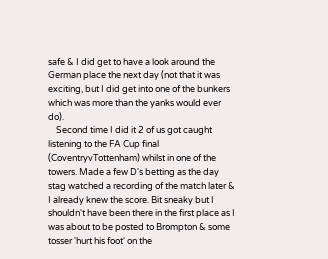safe & I did get to have a look around the German place the next day (not that it was exciting, but I did get into one of the bunkers which was more than the yanks would ever do).
    Second time I did it 2 of us got caught listening to the FA Cup final (CoventryvTottenham) whilst in one of the towers. Made a few D's betting as the day stag watched a recording of the match later & I already knew the score. Bit sneaky but I shouldn't have been there in the first place as I was about to be posted to Brompton & some tosser 'hurt his foot' on the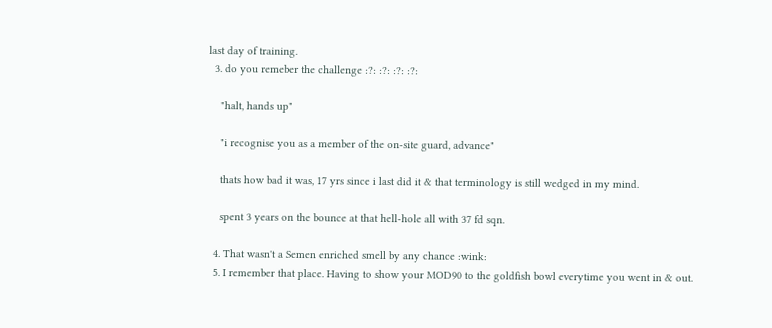last day of training.
  3. do you remeber the challenge :?: :?: :?: :?:

    "halt, hands up"

    "i recognise you as a member of the on-site guard, advance"

    thats how bad it was, 17 yrs since i last did it & that terminology is still wedged in my mind.

    spent 3 years on the bounce at that hell-hole all with 37 fd sqn.

  4. That wasn't a Semen enriched smell by any chance :wink:
  5. I remember that place. Having to show your MOD90 to the goldfish bowl everytime you went in & out.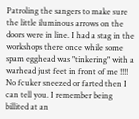Patroling the sangers to make sure the little iluminous arrows on the doors were in line. I had a stag in the workshops there once while some spam egghead was "tinkering" with a warhead just feet in front of me !!!! No fcuker sneezed or farted then I can tell you. I remember being billited at an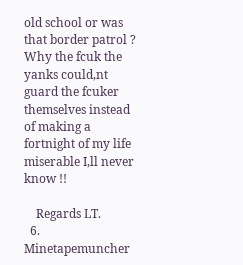old school or was that border patrol ? Why the fcuk the yanks could,nt guard the fcuker themselves instead of making a fortnight of my life miserable I,ll never know !!

    Regards LT.
  6. Minetapemuncher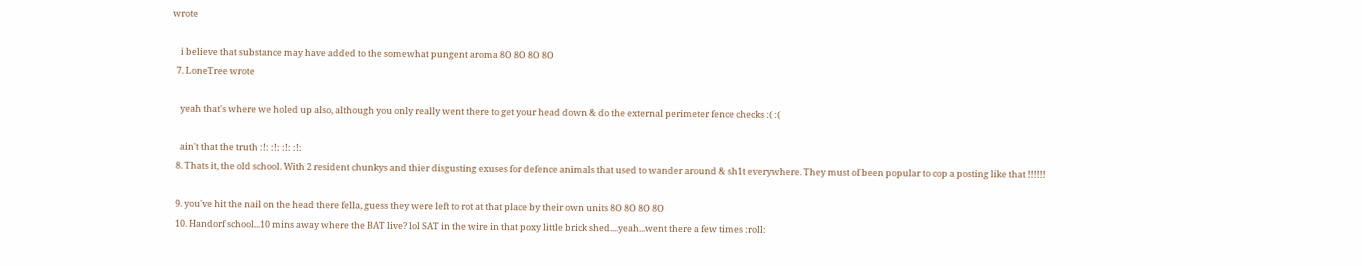wrote

    i believe that substance may have added to the somewhat pungent aroma 8O 8O 8O 8O
  7. LoneTree wrote

    yeah that's where we holed up also, although you only really went there to get your head down & do the external perimeter fence checks :( :(

    ain't that the truth :!: :!: :!: :!:
  8. Thats it, the old school. With 2 resident chunkys and thier disgusting exuses for defence animals that used to wander around & sh1t everywhere. They must of been popular to cop a posting like that !!!!!!

  9. you've hit the nail on the head there fella, guess they were left to rot at that place by their own units 8O 8O 8O 8O
  10. Handorf school...10 mins away where the BAT live? lol SAT in the wire in that poxy little brick shed....yeah...went there a few times :roll: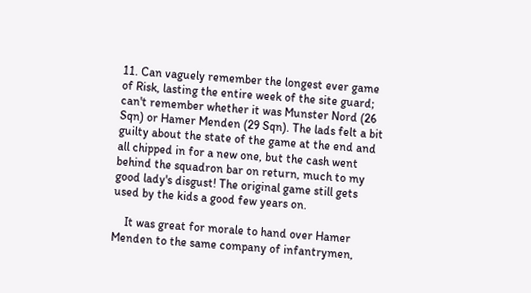11. Can vaguely remember the longest ever game of Risk, lasting the entire week of the site guard; can't remember whether it was Munster Nord (26 Sqn) or Hamer Menden (29 Sqn). The lads felt a bit guilty about the state of the game at the end and all chipped in for a new one, but the cash went behind the squadron bar on return, much to my good lady's disgust! The original game still gets used by the kids a good few years on.

    It was great for morale to hand over Hamer Menden to the same company of infantrymen,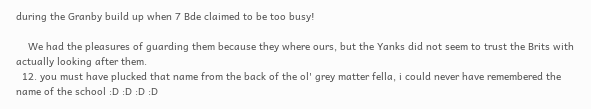during the Granby build up when 7 Bde claimed to be too busy!

    We had the pleasures of guarding them because they where ours, but the Yanks did not seem to trust the Brits with actually looking after them.
  12. you must have plucked that name from the back of the ol' grey matter fella, i could never have remembered the name of the school :D :D :D :D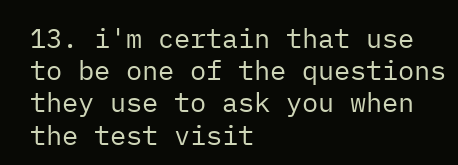13. i'm certain that use to be one of the questions they use to ask you when the test visit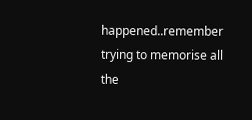happened..remember trying to memorise all the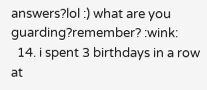answers?lol :) what are you guarding?remember? :wink:
  14. i spent 3 birthdays in a row at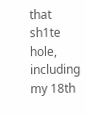that sh1te hole, including my 18th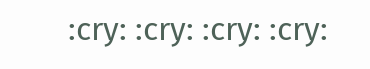:cry: :cry: :cry: :cry: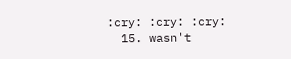:cry: :cry: :cry:
  15. wasn't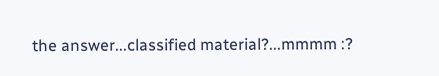the answer...classified material?...mmmm :?